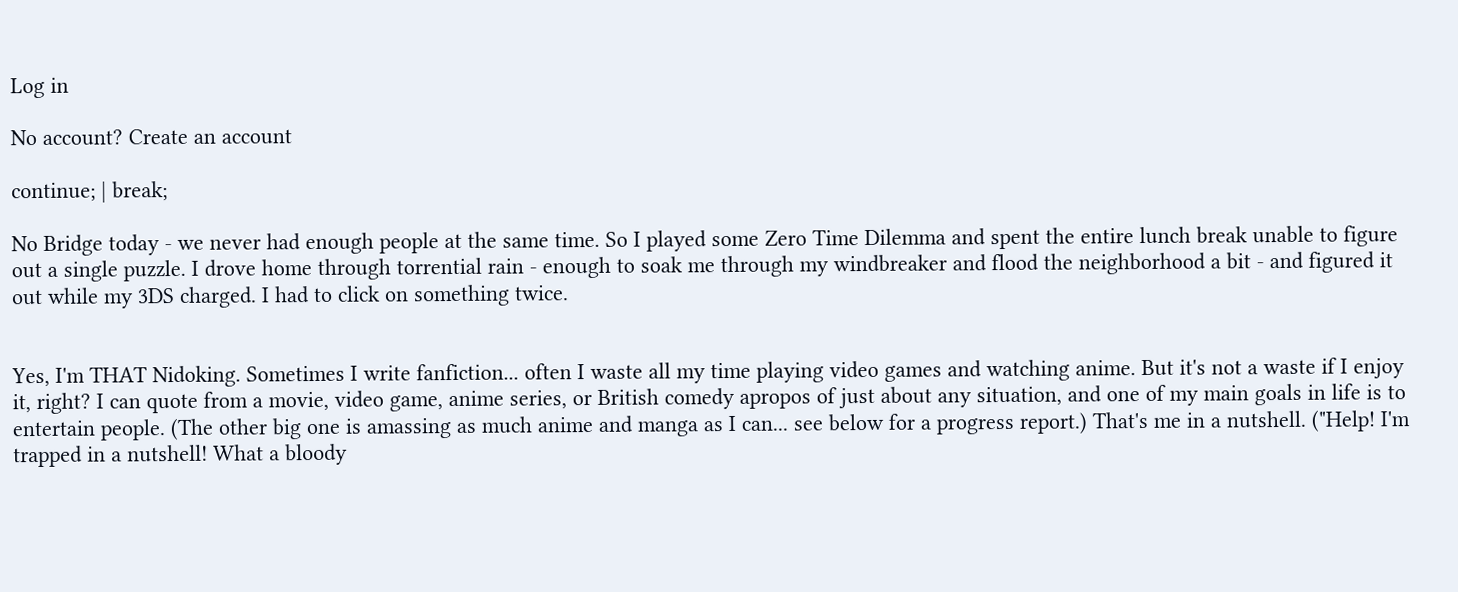Log in

No account? Create an account

continue; | break;

No Bridge today - we never had enough people at the same time. So I played some Zero Time Dilemma and spent the entire lunch break unable to figure out a single puzzle. I drove home through torrential rain - enough to soak me through my windbreaker and flood the neighborhood a bit - and figured it out while my 3DS charged. I had to click on something twice.


Yes, I'm THAT Nidoking. Sometimes I write fanfiction... often I waste all my time playing video games and watching anime. But it's not a waste if I enjoy it, right? I can quote from a movie, video game, anime series, or British comedy apropos of just about any situation, and one of my main goals in life is to entertain people. (The other big one is amassing as much anime and manga as I can... see below for a progress report.) That's me in a nutshell. ("Help! I'm trapped in a nutshell! What a bloody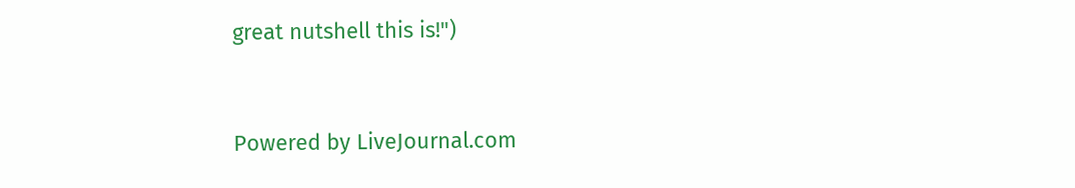great nutshell this is!")


Powered by LiveJournal.com